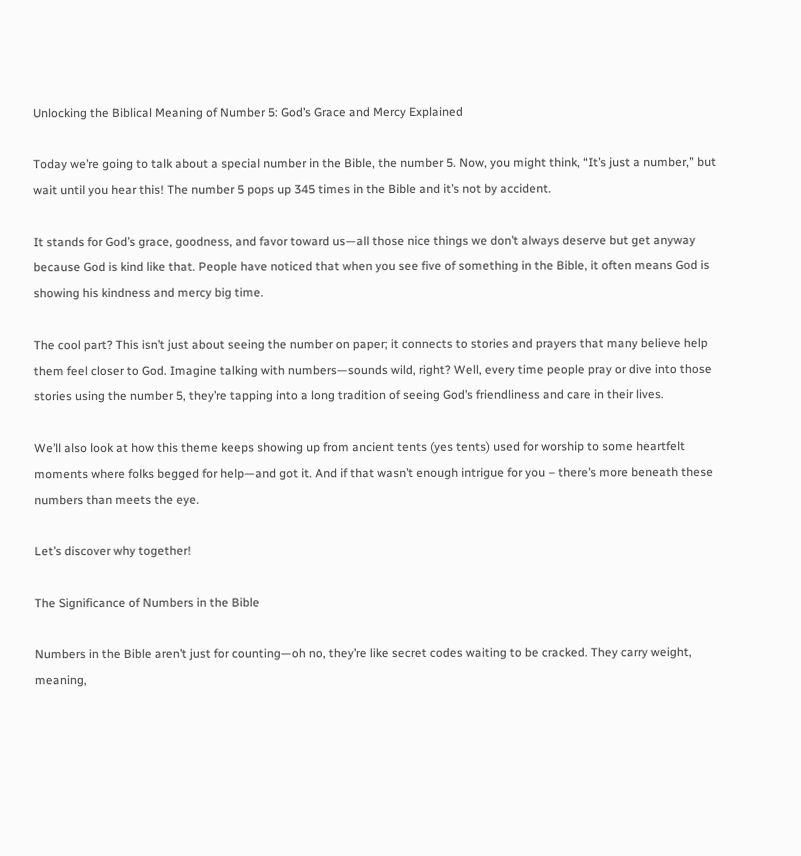Unlocking the Biblical Meaning of Number 5: God’s Grace and Mercy Explained

Today we’re going to talk about a special number in the Bible, the number 5. Now, you might think, “It’s just a number,” but wait until you hear this! The number 5 pops up 345 times in the Bible and it’s not by accident.

It stands for God’s grace, goodness, and favor toward us—all those nice things we don’t always deserve but get anyway because God is kind like that. People have noticed that when you see five of something in the Bible, it often means God is showing his kindness and mercy big time.

The cool part? This isn’t just about seeing the number on paper; it connects to stories and prayers that many believe help them feel closer to God. Imagine talking with numbers—sounds wild, right? Well, every time people pray or dive into those stories using the number 5, they’re tapping into a long tradition of seeing God’s friendliness and care in their lives.

We’ll also look at how this theme keeps showing up from ancient tents (yes tents) used for worship to some heartfelt moments where folks begged for help—and got it. And if that wasn’t enough intrigue for you – there’s more beneath these numbers than meets the eye.

Let’s discover why together!

The Significance of Numbers in the Bible

Numbers in the Bible aren’t just for counting—oh no, they’re like secret codes waiting to be cracked. They carry weight, meaning,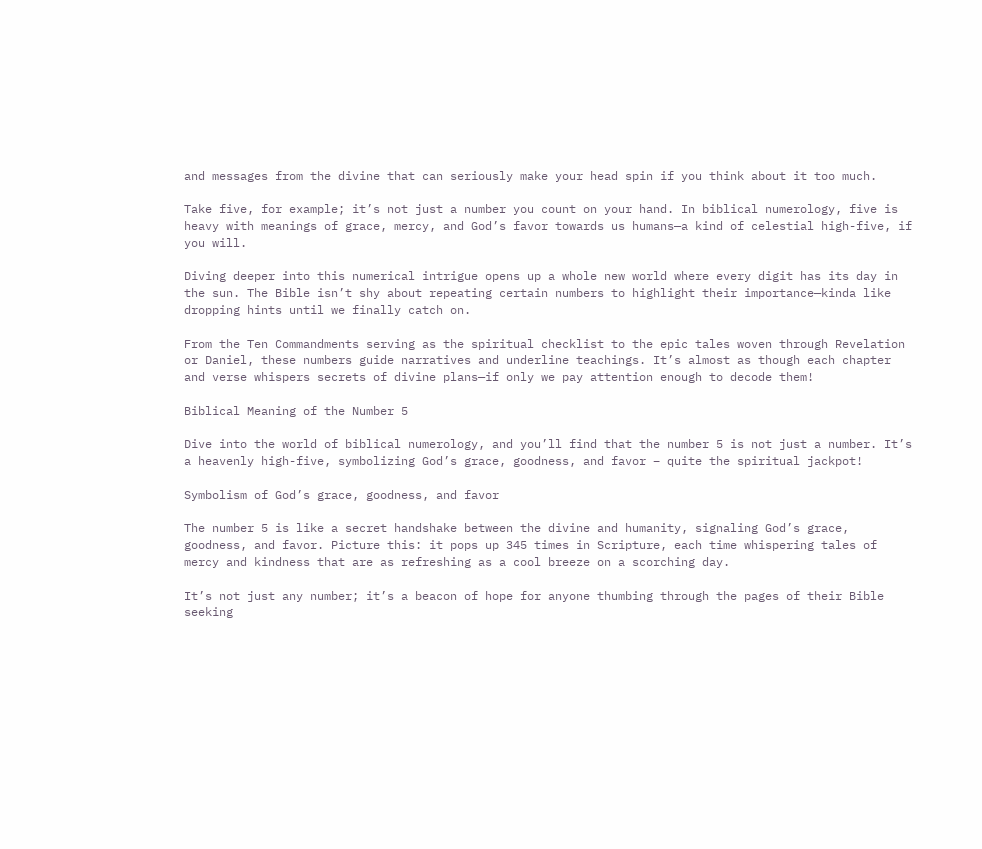and messages from the divine that can seriously make your head spin if you think about it too much.

Take five, for example; it’s not just a number you count on your hand. In biblical numerology, five is heavy with meanings of grace, mercy, and God’s favor towards us humans—a kind of celestial high-five, if you will.

Diving deeper into this numerical intrigue opens up a whole new world where every digit has its day in the sun. The Bible isn’t shy about repeating certain numbers to highlight their importance—kinda like dropping hints until we finally catch on.

From the Ten Commandments serving as the spiritual checklist to the epic tales woven through Revelation or Daniel, these numbers guide narratives and underline teachings. It’s almost as though each chapter and verse whispers secrets of divine plans—if only we pay attention enough to decode them!

Biblical Meaning of the Number 5

Dive into the world of biblical numerology, and you’ll find that the number 5 is not just a number. It’s a heavenly high-five, symbolizing God’s grace, goodness, and favor – quite the spiritual jackpot!

Symbolism of God’s grace, goodness, and favor

The number 5 is like a secret handshake between the divine and humanity, signaling God’s grace, goodness, and favor. Picture this: it pops up 345 times in Scripture, each time whispering tales of mercy and kindness that are as refreshing as a cool breeze on a scorching day.

It’s not just any number; it’s a beacon of hope for anyone thumbing through the pages of their Bible seeking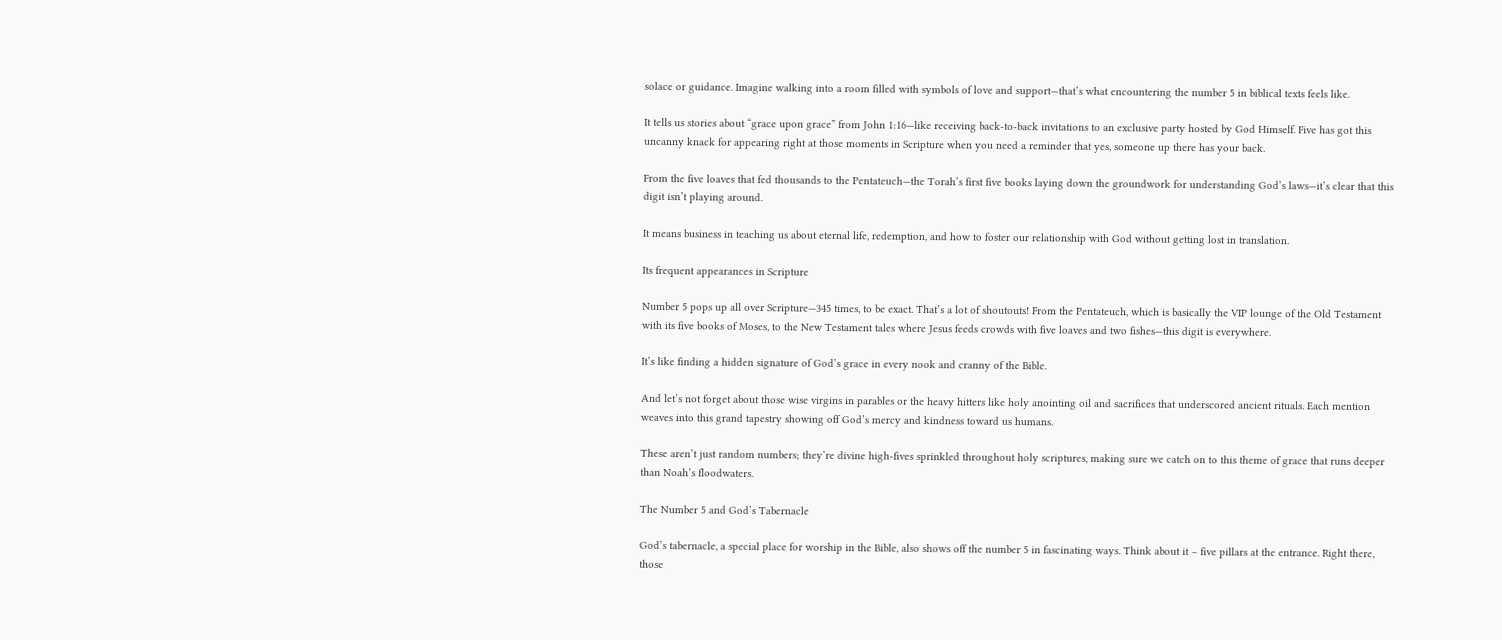solace or guidance. Imagine walking into a room filled with symbols of love and support—that’s what encountering the number 5 in biblical texts feels like.

It tells us stories about “grace upon grace” from John 1:16—like receiving back-to-back invitations to an exclusive party hosted by God Himself. Five has got this uncanny knack for appearing right at those moments in Scripture when you need a reminder that yes, someone up there has your back.

From the five loaves that fed thousands to the Pentateuch—the Torah’s first five books laying down the groundwork for understanding God’s laws—it’s clear that this digit isn’t playing around.

It means business in teaching us about eternal life, redemption, and how to foster our relationship with God without getting lost in translation.

Its frequent appearances in Scripture

Number 5 pops up all over Scripture—345 times, to be exact. That’s a lot of shoutouts! From the Pentateuch, which is basically the VIP lounge of the Old Testament with its five books of Moses, to the New Testament tales where Jesus feeds crowds with five loaves and two fishes—this digit is everywhere.

It’s like finding a hidden signature of God’s grace in every nook and cranny of the Bible.

And let’s not forget about those wise virgins in parables or the heavy hitters like holy anointing oil and sacrifices that underscored ancient rituals. Each mention weaves into this grand tapestry showing off God’s mercy and kindness toward us humans.

These aren’t just random numbers; they’re divine high-fives sprinkled throughout holy scriptures, making sure we catch on to this theme of grace that runs deeper than Noah’s floodwaters.

The Number 5 and God’s Tabernacle

God’s tabernacle, a special place for worship in the Bible, also shows off the number 5 in fascinating ways. Think about it – five pillars at the entrance. Right there, those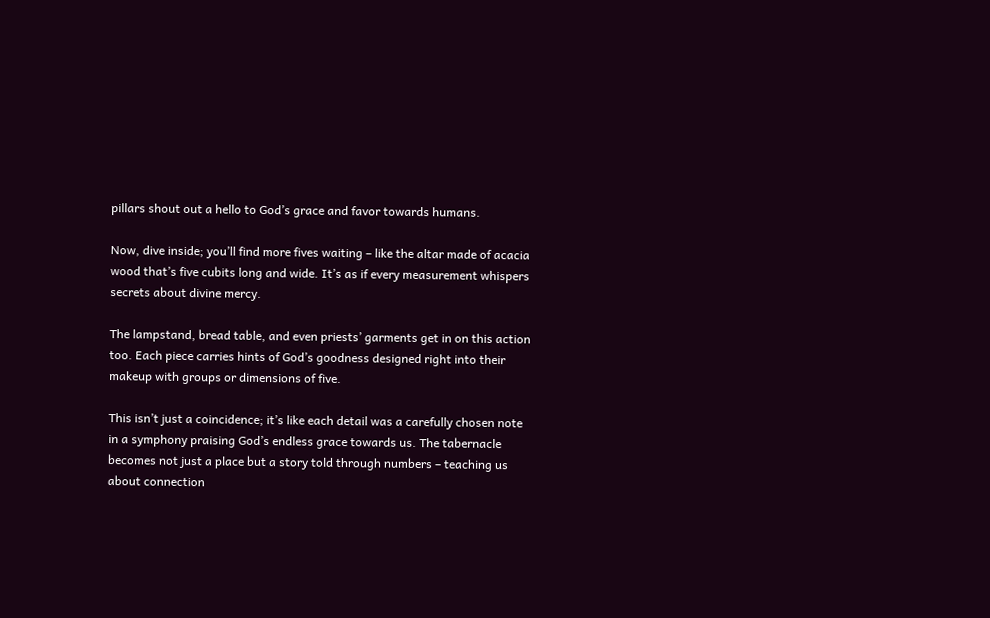pillars shout out a hello to God’s grace and favor towards humans.

Now, dive inside; you’ll find more fives waiting – like the altar made of acacia wood that’s five cubits long and wide. It’s as if every measurement whispers secrets about divine mercy.

The lampstand, bread table, and even priests’ garments get in on this action too. Each piece carries hints of God’s goodness designed right into their makeup with groups or dimensions of five.

This isn’t just a coincidence; it’s like each detail was a carefully chosen note in a symphony praising God’s endless grace towards us. The tabernacle becomes not just a place but a story told through numbers – teaching us about connection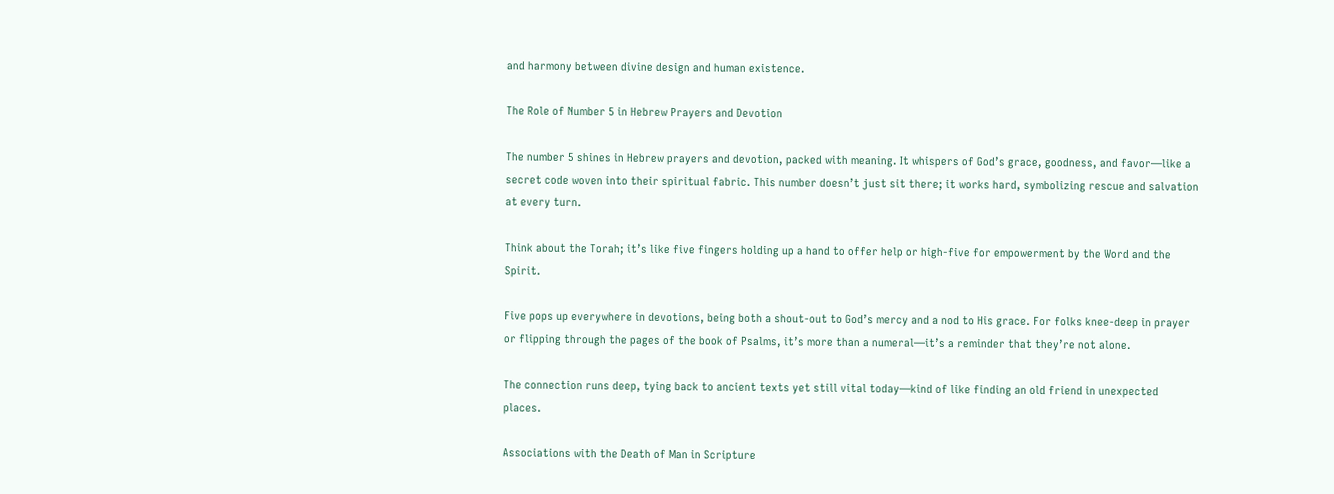and harmony between divine design and human existence.

The Role of Number 5 in Hebrew Prayers and Devotion

The number 5 shines in Hebrew prayers and devotion, packed with meaning. It whispers of God’s grace, goodness, and favor—like a secret code woven into their spiritual fabric. This number doesn’t just sit there; it works hard, symbolizing rescue and salvation at every turn.

Think about the Torah; it’s like five fingers holding up a hand to offer help or high-five for empowerment by the Word and the Spirit.

Five pops up everywhere in devotions, being both a shout-out to God’s mercy and a nod to His grace. For folks knee-deep in prayer or flipping through the pages of the book of Psalms, it’s more than a numeral—it’s a reminder that they’re not alone.

The connection runs deep, tying back to ancient texts yet still vital today—kind of like finding an old friend in unexpected places.

Associations with the Death of Man in Scripture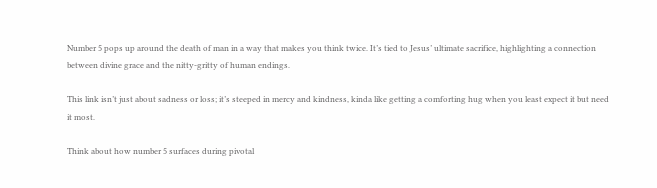Number 5 pops up around the death of man in a way that makes you think twice. It’s tied to Jesus’ ultimate sacrifice, highlighting a connection between divine grace and the nitty-gritty of human endings.

This link isn’t just about sadness or loss; it’s steeped in mercy and kindness, kinda like getting a comforting hug when you least expect it but need it most.

Think about how number 5 surfaces during pivotal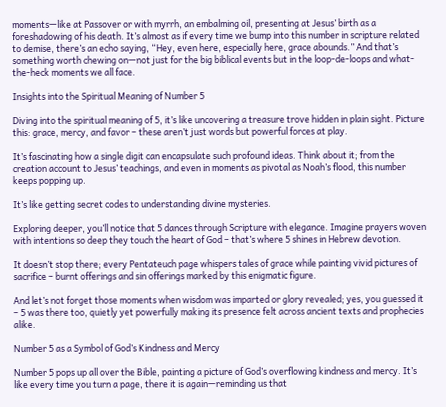moments—like at Passover or with myrrh, an embalming oil, presenting at Jesus’ birth as a foreshadowing of his death. It’s almost as if every time we bump into this number in scripture related to demise, there’s an echo saying, “Hey, even here, especially here, grace abounds.” And that’s something worth chewing on—not just for the big biblical events but in the loop-de-loops and what-the-heck moments we all face.

Insights into the Spiritual Meaning of Number 5

Diving into the spiritual meaning of 5, it’s like uncovering a treasure trove hidden in plain sight. Picture this: grace, mercy, and favor – these aren’t just words but powerful forces at play.

It’s fascinating how a single digit can encapsulate such profound ideas. Think about it; from the creation account to Jesus’ teachings, and even in moments as pivotal as Noah’s flood, this number keeps popping up.

It’s like getting secret codes to understanding divine mysteries.

Exploring deeper, you’ll notice that 5 dances through Scripture with elegance. Imagine prayers woven with intentions so deep they touch the heart of God – that’s where 5 shines in Hebrew devotion.

It doesn’t stop there; every Pentateuch page whispers tales of grace while painting vivid pictures of sacrifice – burnt offerings and sin offerings marked by this enigmatic figure.

And let’s not forget those moments when wisdom was imparted or glory revealed; yes, you guessed it – 5 was there too, quietly yet powerfully making its presence felt across ancient texts and prophecies alike.

Number 5 as a Symbol of God’s Kindness and Mercy

Number 5 pops up all over the Bible, painting a picture of God’s overflowing kindness and mercy. It’s like every time you turn a page, there it is again—reminding us that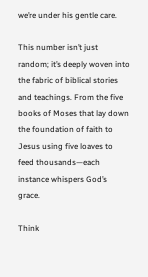we’re under his gentle care.

This number isn’t just random; it’s deeply woven into the fabric of biblical stories and teachings. From the five books of Moses that lay down the foundation of faith to Jesus using five loaves to feed thousands—each instance whispers God’s grace.

Think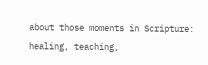about those moments in Scripture: healing, teaching,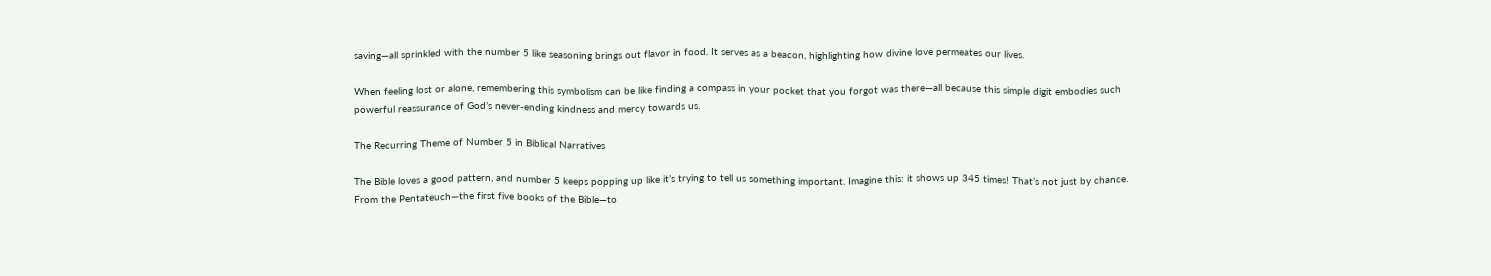saving—all sprinkled with the number 5 like seasoning brings out flavor in food. It serves as a beacon, highlighting how divine love permeates our lives.

When feeling lost or alone, remembering this symbolism can be like finding a compass in your pocket that you forgot was there—all because this simple digit embodies such powerful reassurance of God’s never-ending kindness and mercy towards us.

The Recurring Theme of Number 5 in Biblical Narratives

The Bible loves a good pattern, and number 5 keeps popping up like it’s trying to tell us something important. Imagine this: it shows up 345 times! That’s not just by chance. From the Pentateuch—the first five books of the Bible—to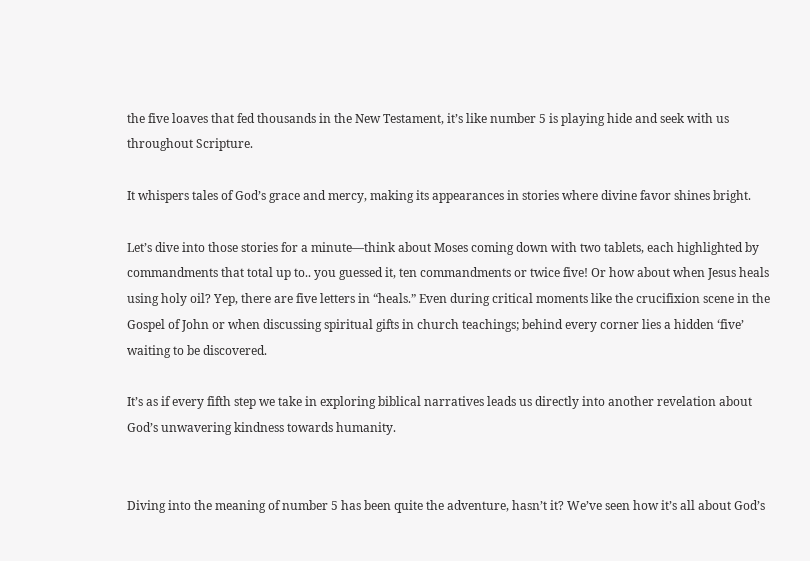the five loaves that fed thousands in the New Testament, it’s like number 5 is playing hide and seek with us throughout Scripture.

It whispers tales of God’s grace and mercy, making its appearances in stories where divine favor shines bright.

Let’s dive into those stories for a minute—think about Moses coming down with two tablets, each highlighted by commandments that total up to.. you guessed it, ten commandments or twice five! Or how about when Jesus heals using holy oil? Yep, there are five letters in “heals.” Even during critical moments like the crucifixion scene in the Gospel of John or when discussing spiritual gifts in church teachings; behind every corner lies a hidden ‘five’ waiting to be discovered.

It’s as if every fifth step we take in exploring biblical narratives leads us directly into another revelation about God’s unwavering kindness towards humanity.


Diving into the meaning of number 5 has been quite the adventure, hasn’t it? We’ve seen how it’s all about God’s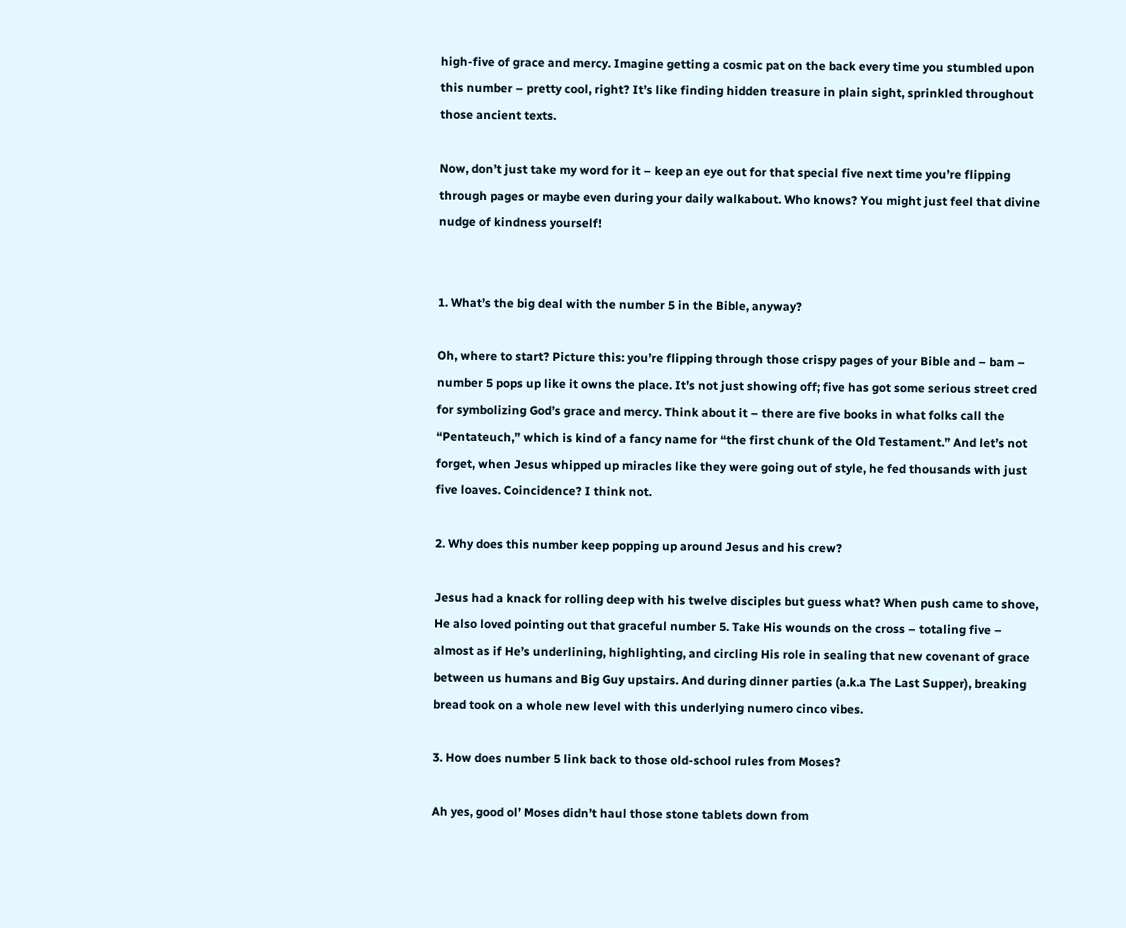high-five of grace and mercy. Imagine getting a cosmic pat on the back every time you stumbled upon this number – pretty cool, right? It’s like finding hidden treasure in plain sight, sprinkled throughout those ancient texts.

Now, don’t just take my word for it – keep an eye out for that special five next time you’re flipping through pages or maybe even during your daily walkabout. Who knows? You might just feel that divine nudge of kindness yourself!


1. What’s the big deal with the number 5 in the Bible, anyway?

Oh, where to start? Picture this: you’re flipping through those crispy pages of your Bible and – bam – number 5 pops up like it owns the place. It’s not just showing off; five has got some serious street cred for symbolizing God’s grace and mercy. Think about it – there are five books in what folks call the “Pentateuch,” which is kind of a fancy name for “the first chunk of the Old Testament.” And let’s not forget, when Jesus whipped up miracles like they were going out of style, he fed thousands with just five loaves. Coincidence? I think not.

2. Why does this number keep popping up around Jesus and his crew?

Jesus had a knack for rolling deep with his twelve disciples but guess what? When push came to shove, He also loved pointing out that graceful number 5. Take His wounds on the cross – totaling five – almost as if He’s underlining, highlighting, and circling His role in sealing that new covenant of grace between us humans and Big Guy upstairs. And during dinner parties (a.k.a The Last Supper), breaking bread took on a whole new level with this underlying numero cinco vibes.

3. How does number 5 link back to those old-school rules from Moses?

Ah yes, good ol’ Moses didn’t haul those stone tablets down from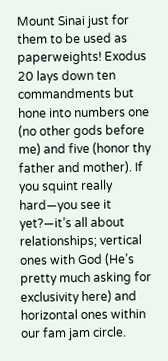Mount Sinai just for them to be used as paperweights! Exodus 20 lays down ten commandments but hone into numbers one (no other gods before me) and five (honor thy father and mother). If you squint really hard—you see it yet?—it’s all about relationships; vertical ones with God (He’s pretty much asking for exclusivity here) and horizontal ones within our fam jam circle.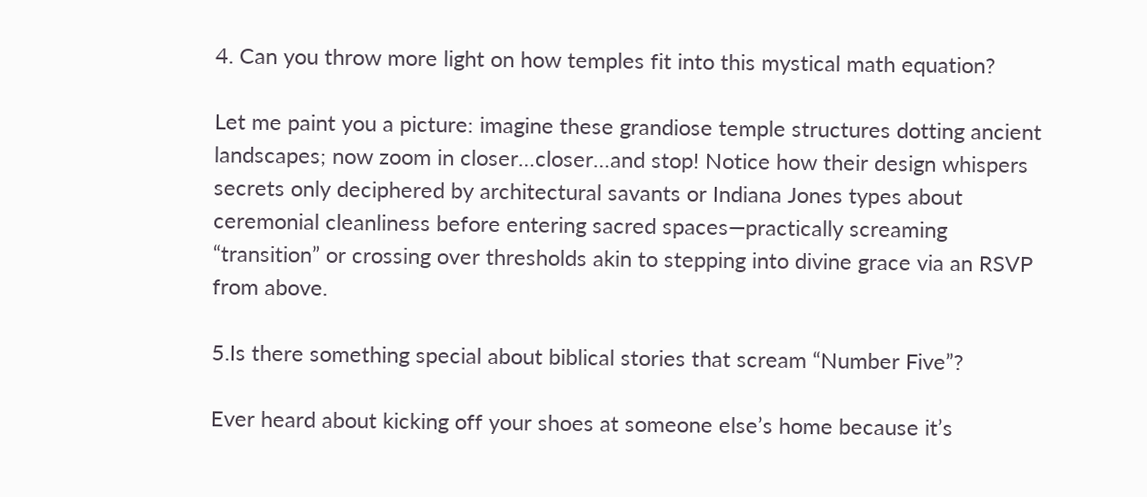4. Can you throw more light on how temples fit into this mystical math equation?

Let me paint you a picture: imagine these grandiose temple structures dotting ancient landscapes; now zoom in closer…closer…and stop! Notice how their design whispers secrets only deciphered by architectural savants or Indiana Jones types about ceremonial cleanliness before entering sacred spaces—practically screaming “transition” or crossing over thresholds akin to stepping into divine grace via an RSVP from above.

5.Is there something special about biblical stories that scream “Number Five”?

Ever heard about kicking off your shoes at someone else’s home because it’s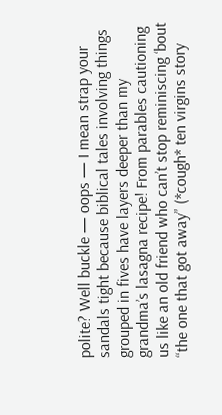polite? Well buckle — oops — I mean strap your sandals tight because biblical tales involving things grouped in fives have layers deeper than my grandma’s lasagna recipe! From parables cautioning us like an old friend who can’t stop reminiscing ‘bout “the one that got away” (*cough* ten virgins story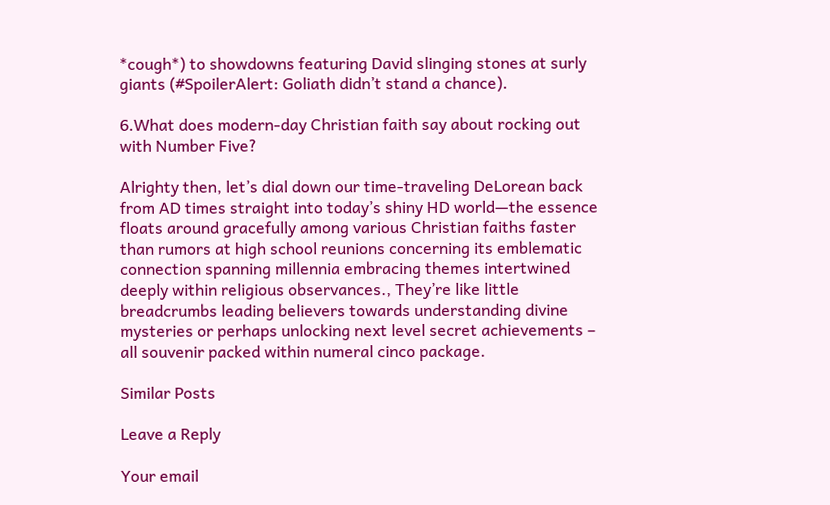*cough*) to showdowns featuring David slinging stones at surly giants (#SpoilerAlert: Goliath didn’t stand a chance).

6.What does modern-day Christian faith say about rocking out with Number Five?

Alrighty then, let’s dial down our time-traveling DeLorean back from AD times straight into today’s shiny HD world—the essence floats around gracefully among various Christian faiths faster than rumors at high school reunions concerning its emblematic connection spanning millennia embracing themes intertwined deeply within religious observances., They’re like little breadcrumbs leading believers towards understanding divine mysteries or perhaps unlocking next level secret achievements – all souvenir packed within numeral cinco package.

Similar Posts

Leave a Reply

Your email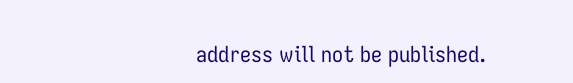address will not be published.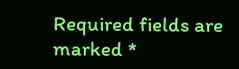Required fields are marked *